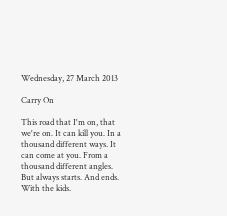Wednesday, 27 March 2013

Carry On

This road that I'm on, that we're on. It can kill you. In a thousand different ways. It can come at you. From a thousand different angles. But always starts. And ends. With the kids.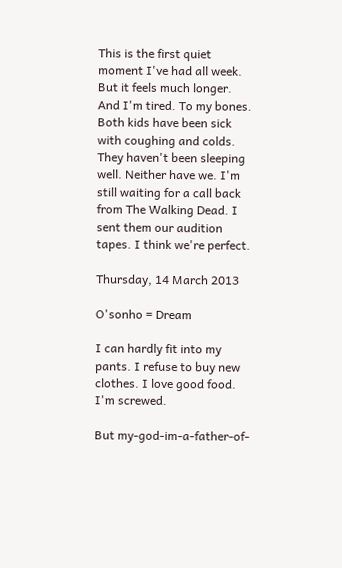This is the first quiet moment I've had all week. But it feels much longer. And I'm tired. To my bones. Both kids have been sick with coughing and colds. They haven't been sleeping well. Neither have we. I'm still waiting for a call back from The Walking Dead. I sent them our audition tapes. I think we're perfect.

Thursday, 14 March 2013

O'sonho = Dream

I can hardly fit into my pants. I refuse to buy new clothes. I love good food. I'm screwed.

But my-god-im-a-father-of-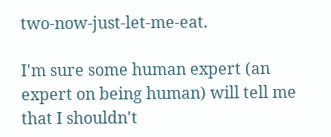two-now-just-let-me-eat.

I'm sure some human expert (an expert on being human) will tell me that I shouldn't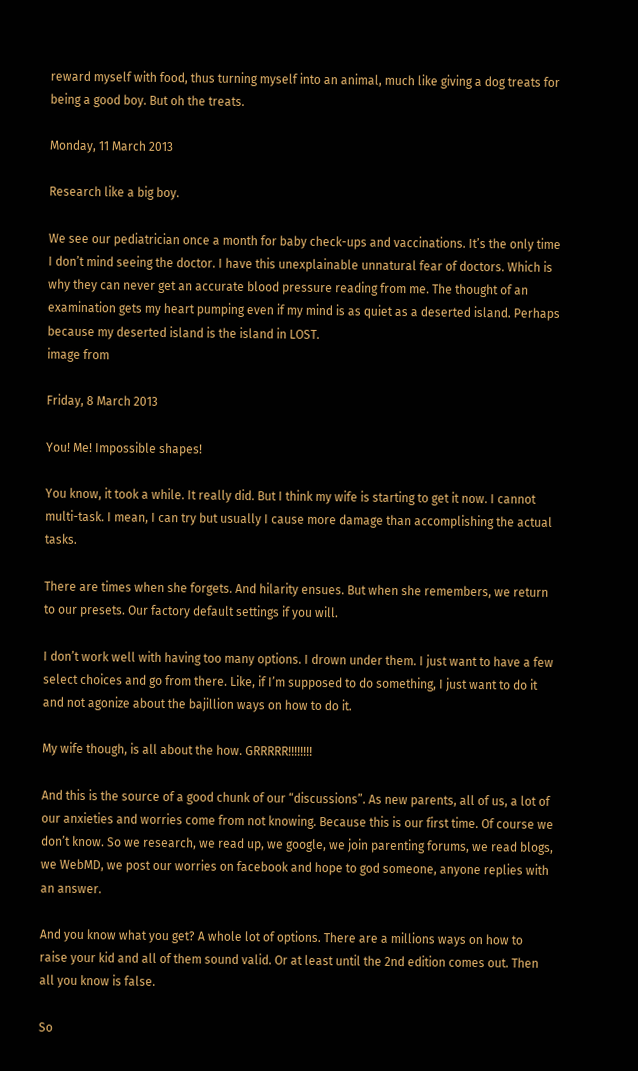reward myself with food, thus turning myself into an animal, much like giving a dog treats for being a good boy. But oh the treats.

Monday, 11 March 2013

Research like a big boy.

We see our pediatrician once a month for baby check-ups and vaccinations. It’s the only time I don’t mind seeing the doctor. I have this unexplainable unnatural fear of doctors. Which is why they can never get an accurate blood pressure reading from me. The thought of an examination gets my heart pumping even if my mind is as quiet as a deserted island. Perhaps because my deserted island is the island in LOST.
image from

Friday, 8 March 2013

You! Me! Impossible shapes!

You know, it took a while. It really did. But I think my wife is starting to get it now. I cannot multi-task. I mean, I can try but usually I cause more damage than accomplishing the actual tasks.

There are times when she forgets. And hilarity ensues. But when she remembers, we return to our presets. Our factory default settings if you will.

I don’t work well with having too many options. I drown under them. I just want to have a few select choices and go from there. Like, if I’m supposed to do something, I just want to do it and not agonize about the bajillion ways on how to do it.

My wife though, is all about the how. GRRRRR!!!!!!!!

And this is the source of a good chunk of our “discussions”. As new parents, all of us, a lot of our anxieties and worries come from not knowing. Because this is our first time. Of course we don’t know. So we research, we read up, we google, we join parenting forums, we read blogs, we WebMD, we post our worries on facebook and hope to god someone, anyone replies with an answer.

And you know what you get? A whole lot of options. There are a millions ways on how to raise your kid and all of them sound valid. Or at least until the 2nd edition comes out. Then all you know is false.

So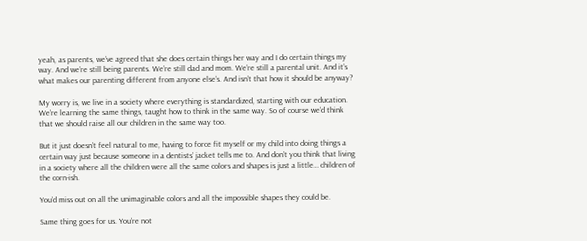yeah, as parents, we’ve agreed that she does certain things her way and I do certain things my way. And we’re still being parents. We’re still dad and mom. We’re still a parental unit. And it’s what makes our parenting different from anyone else’s. And isn’t that how it should be anyway?

My worry is, we live in a society where everything is standardized, starting with our education. We’re learning the same things, taught how to think in the same way. So of course we’d think that we should raise all our children in the same way too.

But it just doesn’t feel natural to me, having to force fit myself or my child into doing things a certain way just because someone in a dentists’ jacket tells me to. And don’t you think that living in a society where all the children were all the same colors and shapes is just a little… children of the corn-ish.

You’d miss out on all the unimaginable colors and all the impossible shapes they could be.

Same thing goes for us. You’re not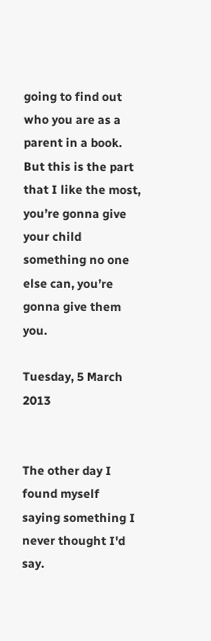going to find out who you are as a parent in a book. But this is the part that I like the most, you’re gonna give your child something no one else can, you’re gonna give them you.

Tuesday, 5 March 2013


The other day I found myself saying something I never thought I'd say.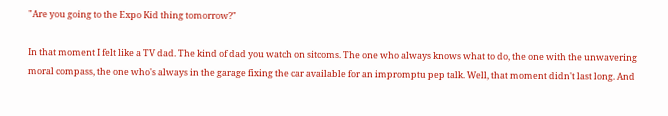"Are you going to the Expo Kid thing tomorrow?"

In that moment I felt like a TV dad. The kind of dad you watch on sitcoms. The one who always knows what to do, the one with the unwavering moral compass, the one who's always in the garage fixing the car available for an impromptu pep talk. Well, that moment didn't last long. And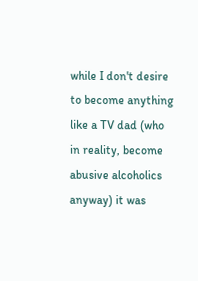while I don't desire to become anything like a TV dad (who in reality, become abusive alcoholics anyway) it was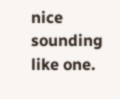nice sounding like one.